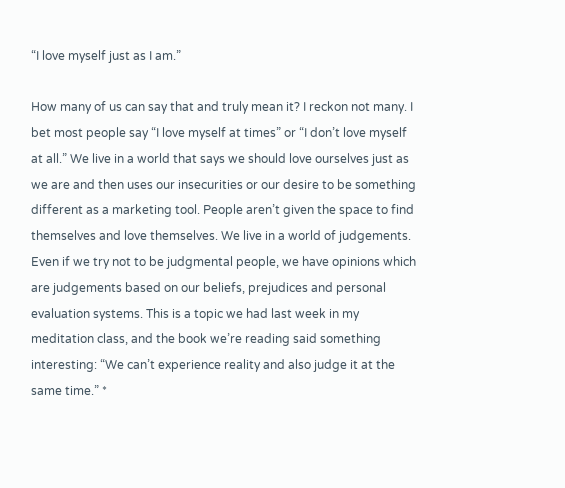“I love myself just as I am.”

How many of us can say that and truly mean it? I reckon not many. I bet most people say “I love myself at times” or “I don’t love myself at all.” We live in a world that says we should love ourselves just as we are and then uses our insecurities or our desire to be something different as a marketing tool. People aren’t given the space to find themselves and love themselves. We live in a world of judgements. Even if we try not to be judgmental people, we have opinions which are judgements based on our beliefs, prejudices and personal evaluation systems. This is a topic we had last week in my meditation class, and the book we’re reading said something interesting: “We can’t experience reality and also judge it at the same time.” *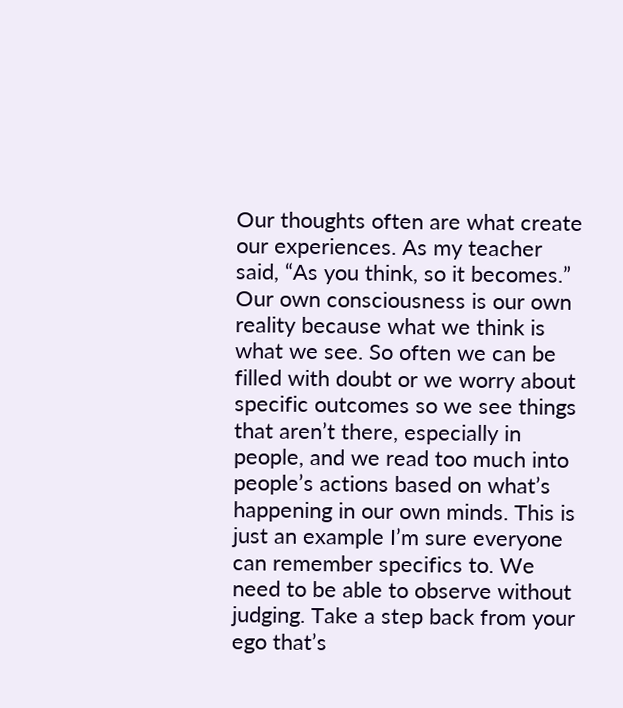Our thoughts often are what create our experiences. As my teacher said, “As you think, so it becomes.” Our own consciousness is our own reality because what we think is what we see. So often we can be filled with doubt or we worry about specific outcomes so we see things that aren’t there, especially in people, and we read too much into people’s actions based on what’s happening in our own minds. This is just an example I’m sure everyone can remember specifics to. We need to be able to observe without judging. Take a step back from your ego that’s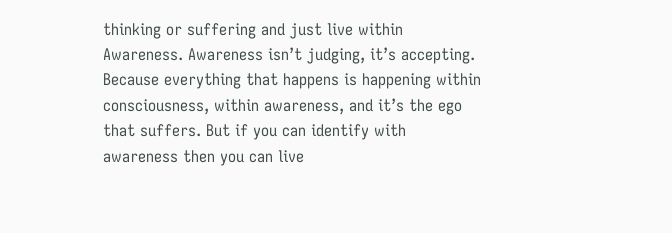thinking or suffering and just live within Awareness. Awareness isn’t judging, it’s accepting. Because everything that happens is happening within consciousness, within awareness, and it’s the ego that suffers. But if you can identify with awareness then you can live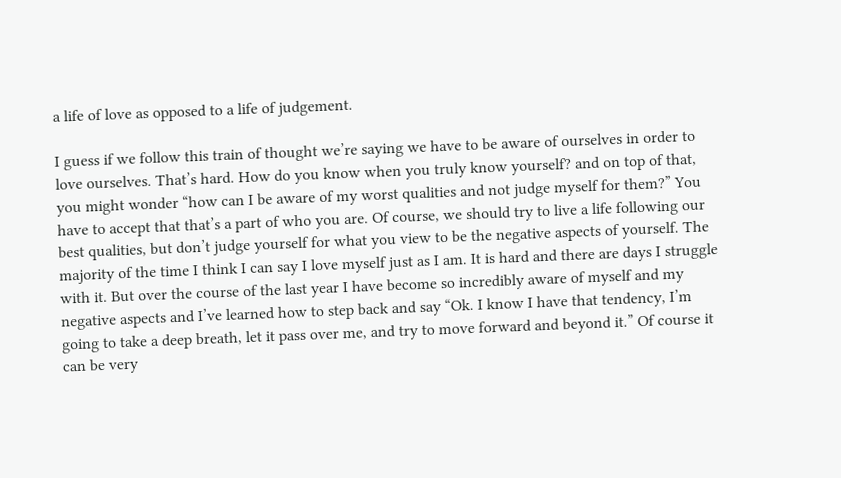a life of love as opposed to a life of judgement.

I guess if we follow this train of thought we’re saying we have to be aware of ourselves in order to love ourselves. That’s hard. How do you know when you truly know yourself? and on top of that, you might wonder “how can I be aware of my worst qualities and not judge myself for them?” You have to accept that that’s a part of who you are. Of course, we should try to live a life following our best qualities, but don’t judge yourself for what you view to be the negative aspects of yourself. The majority of the time I think I can say I love myself just as I am. It is hard and there are days I struggle with it. But over the course of the last year I have become so incredibly aware of myself and my negative aspects and I’ve learned how to step back and say “Ok. I know I have that tendency, I’m going to take a deep breath, let it pass over me, and try to move forward and beyond it.” Of course it can be very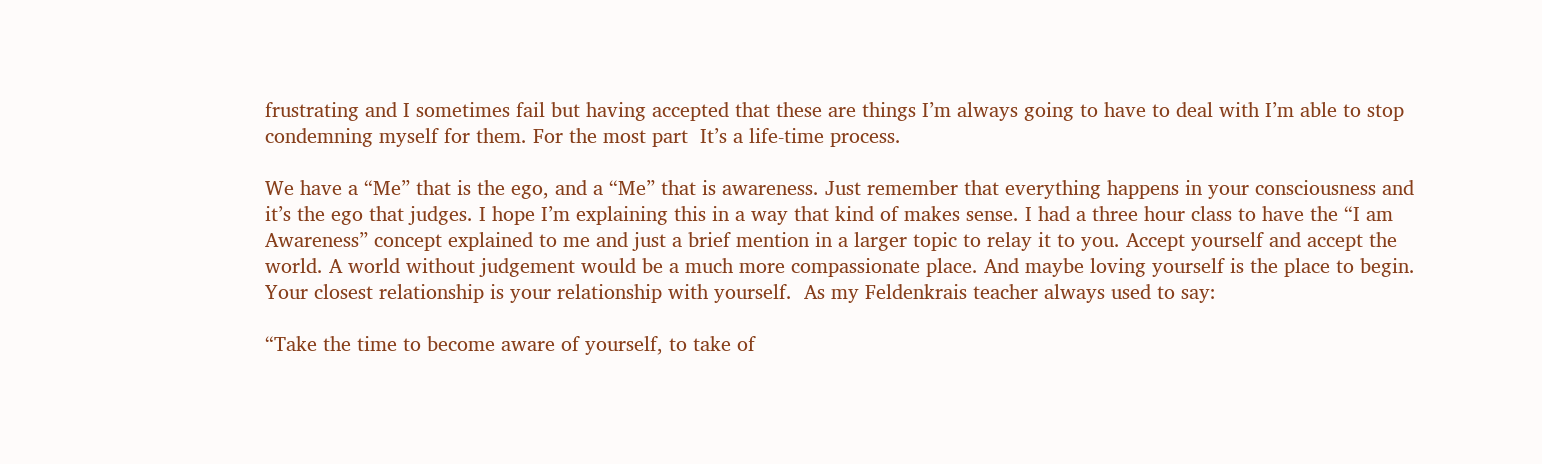frustrating and I sometimes fail but having accepted that these are things I’m always going to have to deal with I’m able to stop condemning myself for them. For the most part  It’s a life-time process.

We have a “Me” that is the ego, and a “Me” that is awareness. Just remember that everything happens in your consciousness and it’s the ego that judges. I hope I’m explaining this in a way that kind of makes sense. I had a three hour class to have the “I am Awareness” concept explained to me and just a brief mention in a larger topic to relay it to you. Accept yourself and accept the world. A world without judgement would be a much more compassionate place. And maybe loving yourself is the place to begin. Your closest relationship is your relationship with yourself.  As my Feldenkrais teacher always used to say:

“Take the time to become aware of yourself, to take of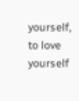yourself, to love yourself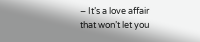– It’s a love affair that won’t let you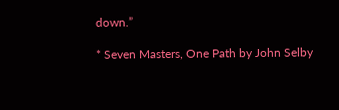down.”

* Seven Masters, One Path by John Selby